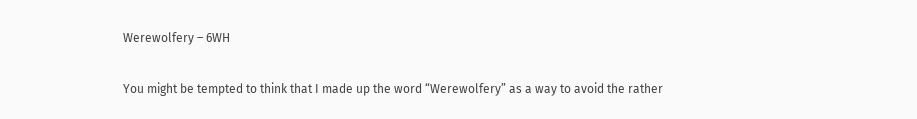Werewolfery – 6WH

You might be tempted to think that I made up the word “Werewolfery” as a way to avoid the rather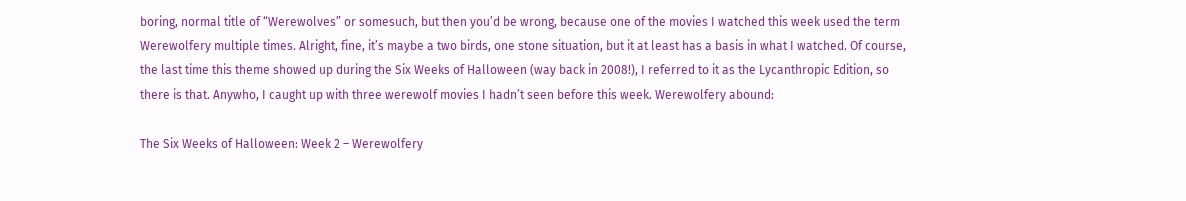boring, normal title of “Werewolves” or somesuch, but then you’d be wrong, because one of the movies I watched this week used the term Werewolfery multiple times. Alright, fine, it’s maybe a two birds, one stone situation, but it at least has a basis in what I watched. Of course, the last time this theme showed up during the Six Weeks of Halloween (way back in 2008!), I referred to it as the Lycanthropic Edition, so there is that. Anywho, I caught up with three werewolf movies I hadn’t seen before this week. Werewolfery abound:

The Six Weeks of Halloween: Week 2 – Werewolfery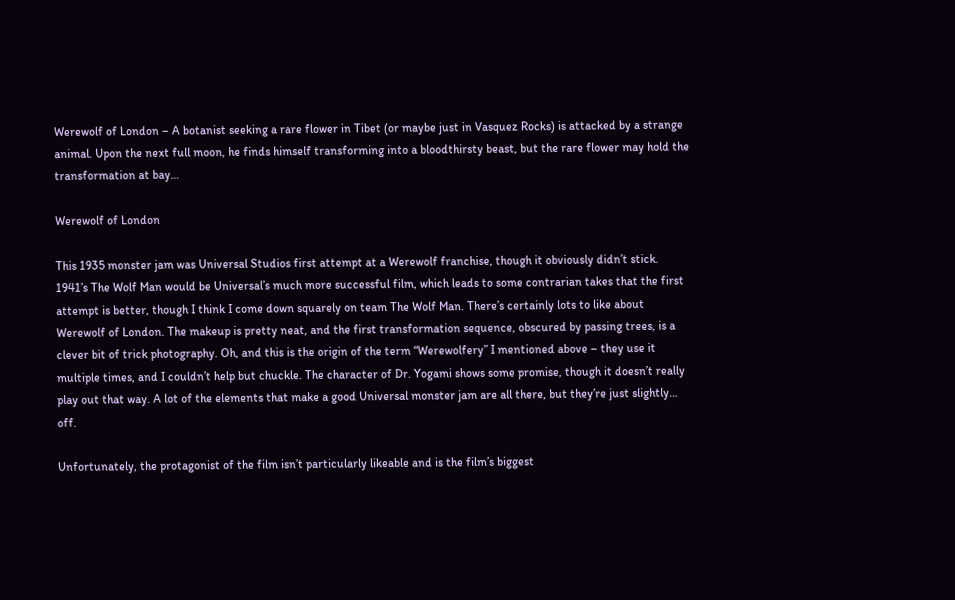Werewolf of London – A botanist seeking a rare flower in Tibet (or maybe just in Vasquez Rocks) is attacked by a strange animal. Upon the next full moon, he finds himself transforming into a bloodthirsty beast, but the rare flower may hold the transformation at bay…

Werewolf of London

This 1935 monster jam was Universal Studios first attempt at a Werewolf franchise, though it obviously didn’t stick. 1941’s The Wolf Man would be Universal’s much more successful film, which leads to some contrarian takes that the first attempt is better, though I think I come down squarely on team The Wolf Man. There’s certainly lots to like about Werewolf of London. The makeup is pretty neat, and the first transformation sequence, obscured by passing trees, is a clever bit of trick photography. Oh, and this is the origin of the term “Werewolfery” I mentioned above – they use it multiple times, and I couldn’t help but chuckle. The character of Dr. Yogami shows some promise, though it doesn’t really play out that way. A lot of the elements that make a good Universal monster jam are all there, but they’re just slightly… off.

Unfortunately, the protagonist of the film isn’t particularly likeable and is the film’s biggest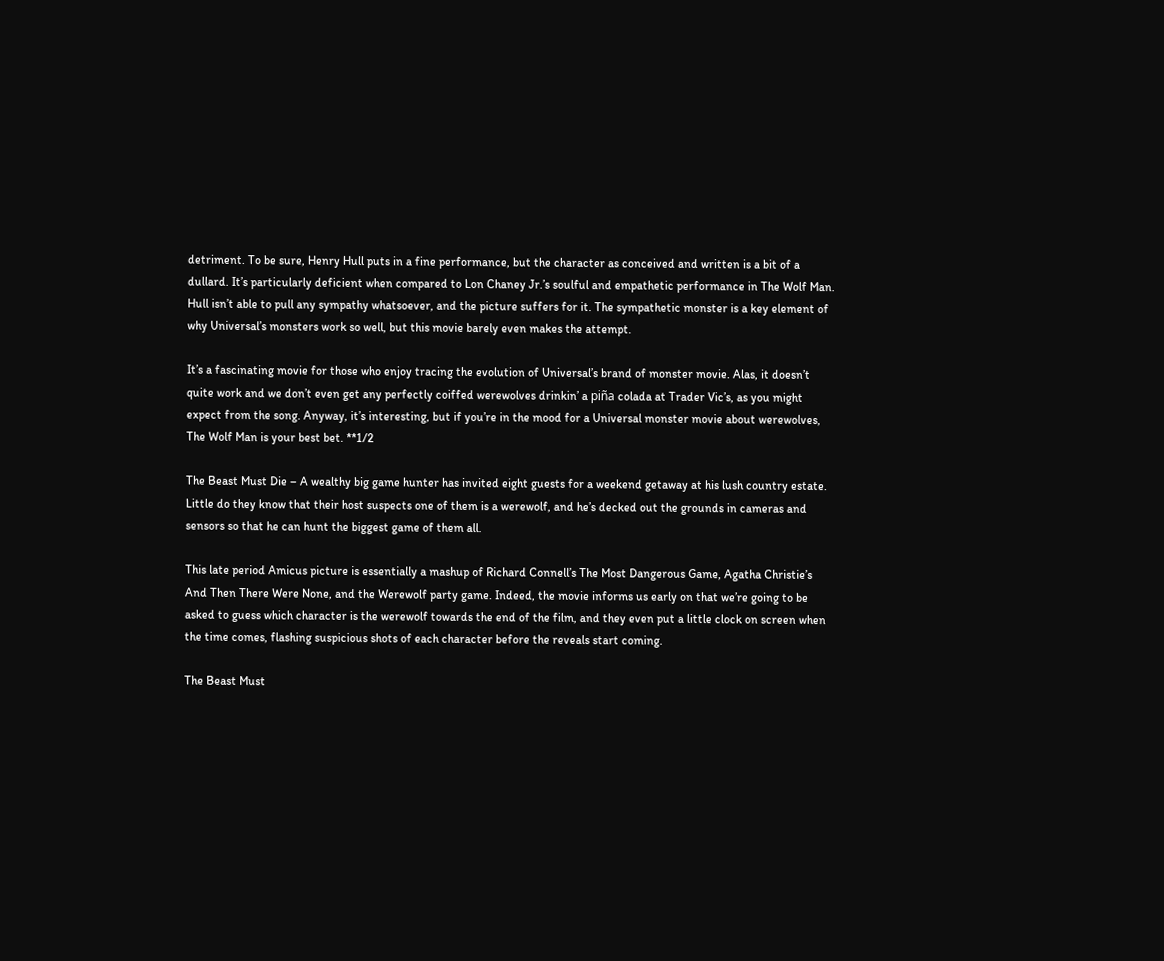detriment. To be sure, Henry Hull puts in a fine performance, but the character as conceived and written is a bit of a dullard. It’s particularly deficient when compared to Lon Chaney Jr.’s soulful and empathetic performance in The Wolf Man. Hull isn’t able to pull any sympathy whatsoever, and the picture suffers for it. The sympathetic monster is a key element of why Universal’s monsters work so well, but this movie barely even makes the attempt.

It’s a fascinating movie for those who enjoy tracing the evolution of Universal’s brand of monster movie. Alas, it doesn’t quite work and we don’t even get any perfectly coiffed werewolves drinkin’ a piña colada at Trader Vic’s, as you might expect from the song. Anyway, it’s interesting, but if you’re in the mood for a Universal monster movie about werewolves, The Wolf Man is your best bet. **1/2

The Beast Must Die – A wealthy big game hunter has invited eight guests for a weekend getaway at his lush country estate. Little do they know that their host suspects one of them is a werewolf, and he’s decked out the grounds in cameras and sensors so that he can hunt the biggest game of them all.

This late period Amicus picture is essentially a mashup of Richard Connell’s The Most Dangerous Game, Agatha Christie’s And Then There Were None, and the Werewolf party game. Indeed, the movie informs us early on that we’re going to be asked to guess which character is the werewolf towards the end of the film, and they even put a little clock on screen when the time comes, flashing suspicious shots of each character before the reveals start coming.

The Beast Must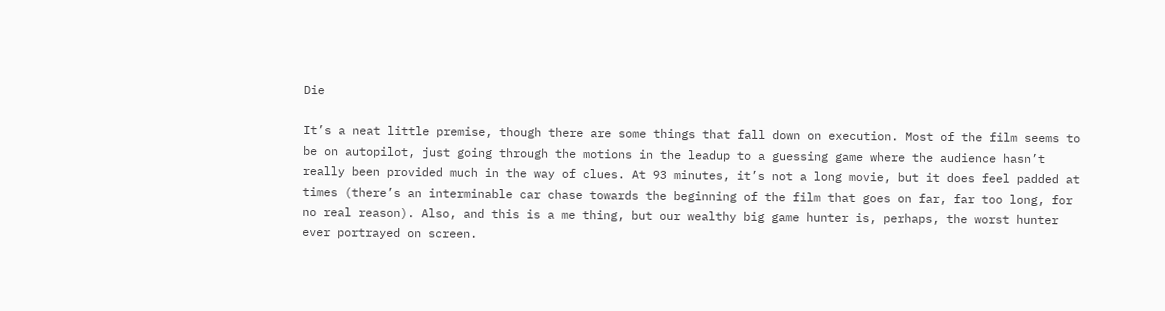Die

It’s a neat little premise, though there are some things that fall down on execution. Most of the film seems to be on autopilot, just going through the motions in the leadup to a guessing game where the audience hasn’t really been provided much in the way of clues. At 93 minutes, it’s not a long movie, but it does feel padded at times (there’s an interminable car chase towards the beginning of the film that goes on far, far too long, for no real reason). Also, and this is a me thing, but our wealthy big game hunter is, perhaps, the worst hunter ever portrayed on screen.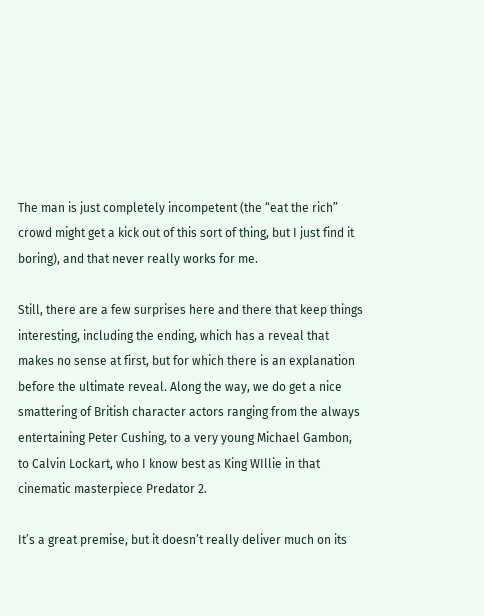The man is just completely incompetent (the “eat the rich” crowd might get a kick out of this sort of thing, but I just find it boring), and that never really works for me.

Still, there are a few surprises here and there that keep things interesting, including the ending, which has a reveal that makes no sense at first, but for which there is an explanation before the ultimate reveal. Along the way, we do get a nice smattering of British character actors ranging from the always entertaining Peter Cushing, to a very young Michael Gambon, to Calvin Lockart, who I know best as King WIllie in that cinematic masterpiece Predator 2.

It’s a great premise, but it doesn’t really deliver much on its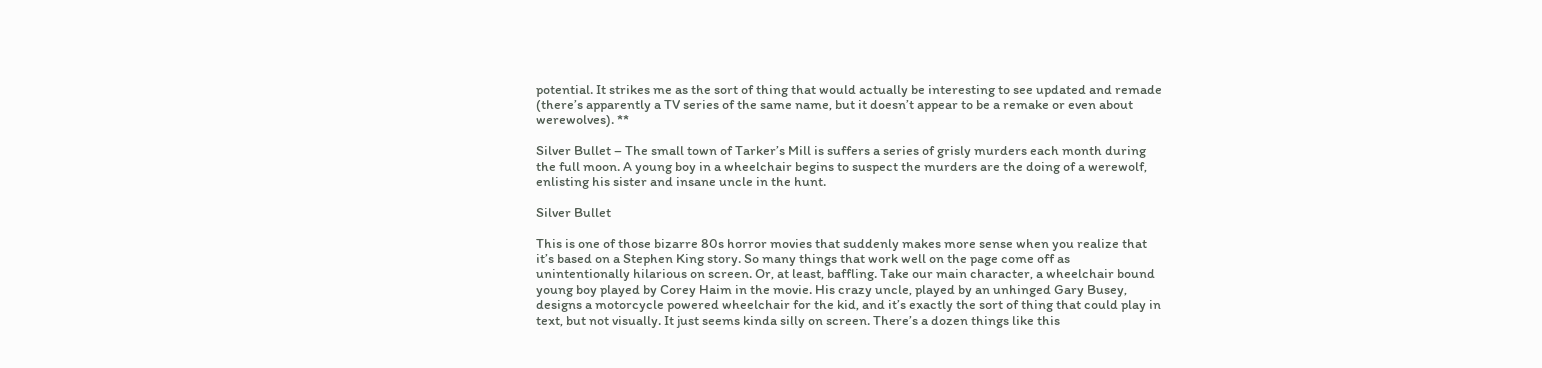potential. It strikes me as the sort of thing that would actually be interesting to see updated and remade (there’s apparently a TV series of the same name, but it doesn’t appear to be a remake or even about werewolves). **

Silver Bullet – The small town of Tarker’s Mill is suffers a series of grisly murders each month during the full moon. A young boy in a wheelchair begins to suspect the murders are the doing of a werewolf, enlisting his sister and insane uncle in the hunt.

Silver Bullet

This is one of those bizarre 80s horror movies that suddenly makes more sense when you realize that it’s based on a Stephen King story. So many things that work well on the page come off as unintentionally hilarious on screen. Or, at least, baffling. Take our main character, a wheelchair bound young boy played by Corey Haim in the movie. His crazy uncle, played by an unhinged Gary Busey, designs a motorcycle powered wheelchair for the kid, and it’s exactly the sort of thing that could play in text, but not visually. It just seems kinda silly on screen. There’s a dozen things like this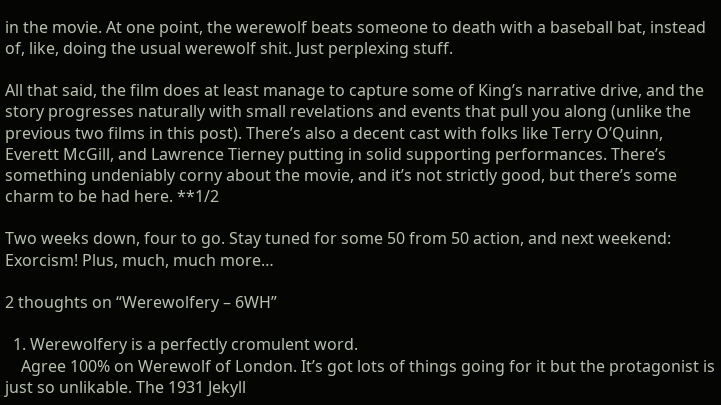in the movie. At one point, the werewolf beats someone to death with a baseball bat, instead of, like, doing the usual werewolf shit. Just perplexing stuff.

All that said, the film does at least manage to capture some of King’s narrative drive, and the story progresses naturally with small revelations and events that pull you along (unlike the previous two films in this post). There’s also a decent cast with folks like Terry O’Quinn, Everett McGill, and Lawrence Tierney putting in solid supporting performances. There’s something undeniably corny about the movie, and it’s not strictly good, but there’s some charm to be had here. **1/2

Two weeks down, four to go. Stay tuned for some 50 from 50 action, and next weekend: Exorcism! Plus, much, much more…

2 thoughts on “Werewolfery – 6WH”

  1. Werewolfery is a perfectly cromulent word.
    Agree 100% on Werewolf of London. It’s got lots of things going for it but the protagonist is just so unlikable. The 1931 Jekyll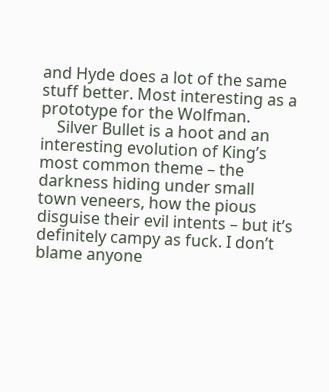and Hyde does a lot of the same stuff better. Most interesting as a prototype for the Wolfman.
    Silver Bullet is a hoot and an interesting evolution of King’s most common theme – the darkness hiding under small town veneers, how the pious disguise their evil intents – but it’s definitely campy as fuck. I don’t blame anyone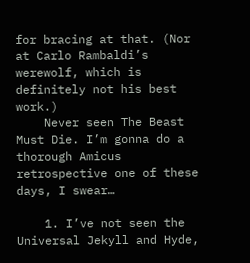for bracing at that. (Nor at Carlo Rambaldi’s werewolf, which is definitely not his best work.)
    Never seen The Beast Must Die. I’m gonna do a thorough Amicus retrospective one of these days, I swear…

    1. I’ve not seen the Universal Jekyll and Hyde,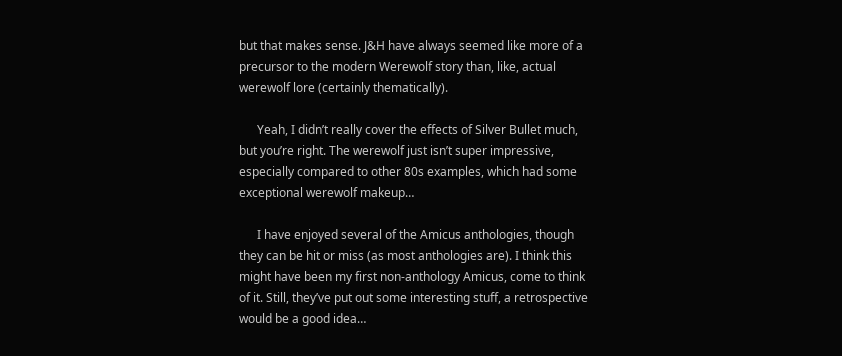but that makes sense. J&H have always seemed like more of a precursor to the modern Werewolf story than, like, actual werewolf lore (certainly thematically).

      Yeah, I didn’t really cover the effects of Silver Bullet much, but you’re right. The werewolf just isn’t super impressive, especially compared to other 80s examples, which had some exceptional werewolf makeup…

      I have enjoyed several of the Amicus anthologies, though they can be hit or miss (as most anthologies are). I think this might have been my first non-anthology Amicus, come to think of it. Still, they’ve put out some interesting stuff, a retrospective would be a good idea…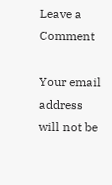Leave a Comment

Your email address will not be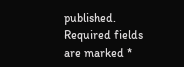published. Required fields are marked *